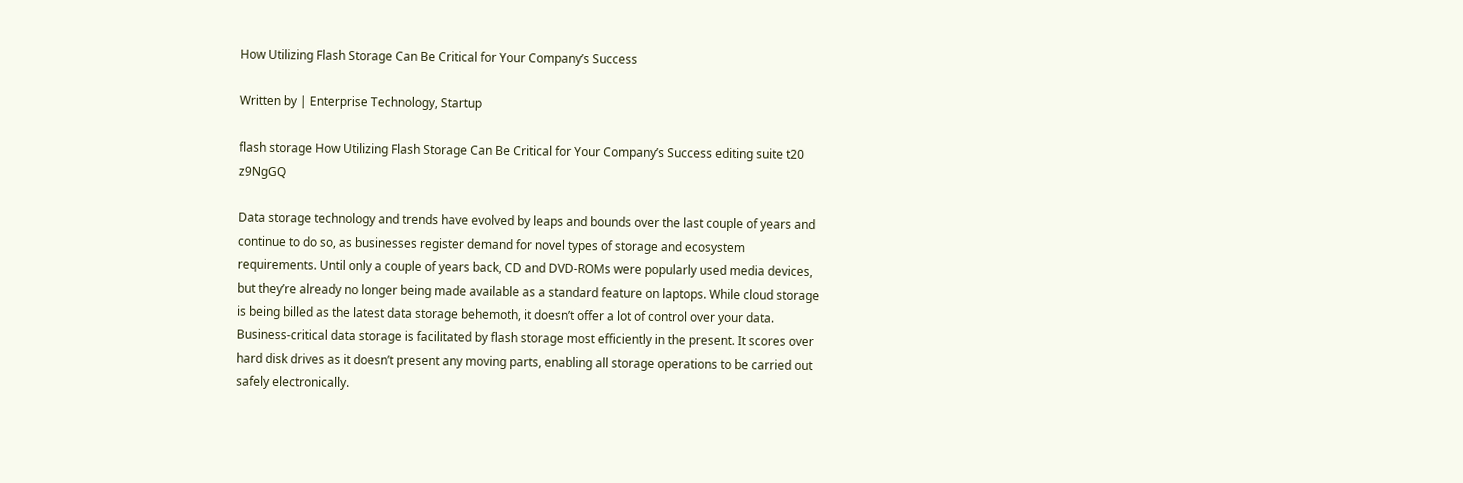How Utilizing Flash Storage Can Be Critical for Your Company’s Success

Written by | Enterprise Technology, Startup

flash storage How Utilizing Flash Storage Can Be Critical for Your Company’s Success editing suite t20 z9NgGQ

Data storage technology and trends have evolved by leaps and bounds over the last couple of years and continue to do so, as businesses register demand for novel types of storage and ecosystem requirements. Until only a couple of years back, CD and DVD-ROMs were popularly used media devices, but they’re already no longer being made available as a standard feature on laptops. While cloud storage is being billed as the latest data storage behemoth, it doesn’t offer a lot of control over your data. Business-critical data storage is facilitated by flash storage most efficiently in the present. It scores over hard disk drives as it doesn’t present any moving parts, enabling all storage operations to be carried out safely electronically.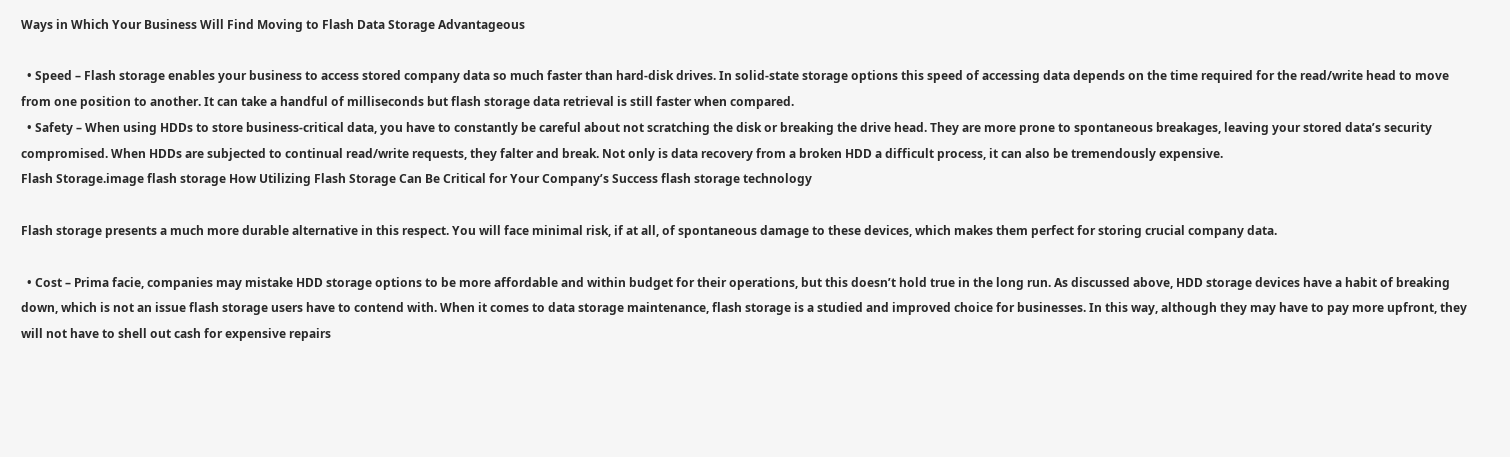Ways in Which Your Business Will Find Moving to Flash Data Storage Advantageous

  • Speed – Flash storage enables your business to access stored company data so much faster than hard-disk drives. In solid-state storage options this speed of accessing data depends on the time required for the read/write head to move from one position to another. It can take a handful of milliseconds but flash storage data retrieval is still faster when compared.
  • Safety – When using HDDs to store business-critical data, you have to constantly be careful about not scratching the disk or breaking the drive head. They are more prone to spontaneous breakages, leaving your stored data’s security compromised. When HDDs are subjected to continual read/write requests, they falter and break. Not only is data recovery from a broken HDD a difficult process, it can also be tremendously expensive.
Flash Storage.image flash storage How Utilizing Flash Storage Can Be Critical for Your Company’s Success flash storage technology

Flash storage presents a much more durable alternative in this respect. You will face minimal risk, if at all, of spontaneous damage to these devices, which makes them perfect for storing crucial company data.

  • Cost – Prima facie, companies may mistake HDD storage options to be more affordable and within budget for their operations, but this doesn’t hold true in the long run. As discussed above, HDD storage devices have a habit of breaking down, which is not an issue flash storage users have to contend with. When it comes to data storage maintenance, flash storage is a studied and improved choice for businesses. In this way, although they may have to pay more upfront, they will not have to shell out cash for expensive repairs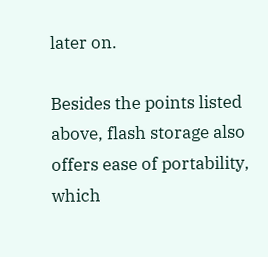later on.

Besides the points listed above, flash storage also offers ease of portability, which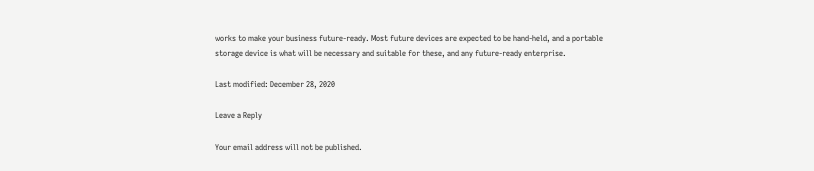works to make your business future-ready. Most future devices are expected to be hand-held, and a portable storage device is what will be necessary and suitable for these, and any future-ready enterprise.

Last modified: December 28, 2020

Leave a Reply

Your email address will not be published.